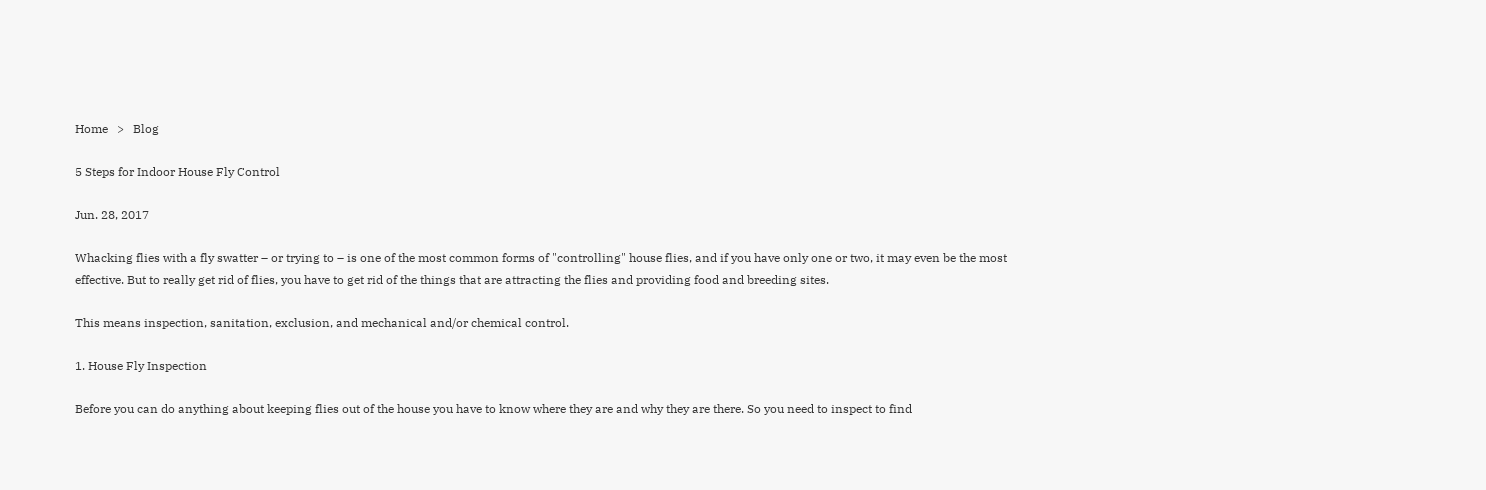Home   >   Blog

5 Steps for Indoor House Fly Control

Jun. 28, 2017

Whacking flies with a fly swatter – or trying to – is one of the most common forms of "controlling" house flies, and if you have only one or two, it may even be the most effective. But to really get rid of flies, you have to get rid of the things that are attracting the flies and providing food and breeding sites.

This means inspection, sanitation, exclusion, and mechanical and/or chemical control.

1. House Fly Inspection

Before you can do anything about keeping flies out of the house you have to know where they are and why they are there. So you need to inspect to find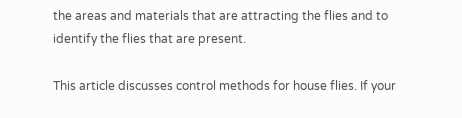the areas and materials that are attracting the flies and to identify the flies that are present.

This article discusses control methods for house flies. If your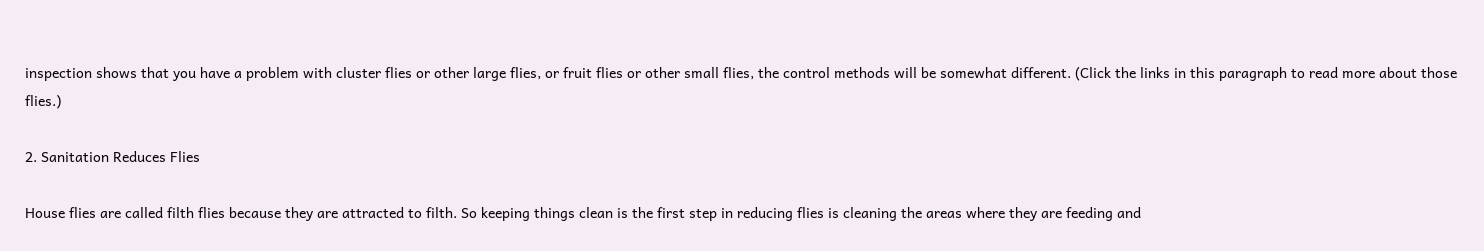inspection shows that you have a problem with cluster flies or other large flies, or fruit flies or other small flies, the control methods will be somewhat different. (Click the links in this paragraph to read more about those flies.)

2. Sanitation Reduces Flies

House flies are called filth flies because they are attracted to filth. So keeping things clean is the first step in reducing flies is cleaning the areas where they are feeding and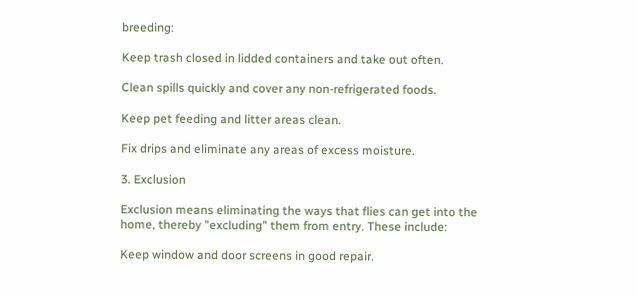breeding:

Keep trash closed in lidded containers and take out often.

Clean spills quickly and cover any non-refrigerated foods.

Keep pet feeding and litter areas clean.

Fix drips and eliminate any areas of excess moisture.

3. Exclusion

Exclusion means eliminating the ways that flies can get into the home, thereby "excluding" them from entry. These include:

Keep window and door screens in good repair.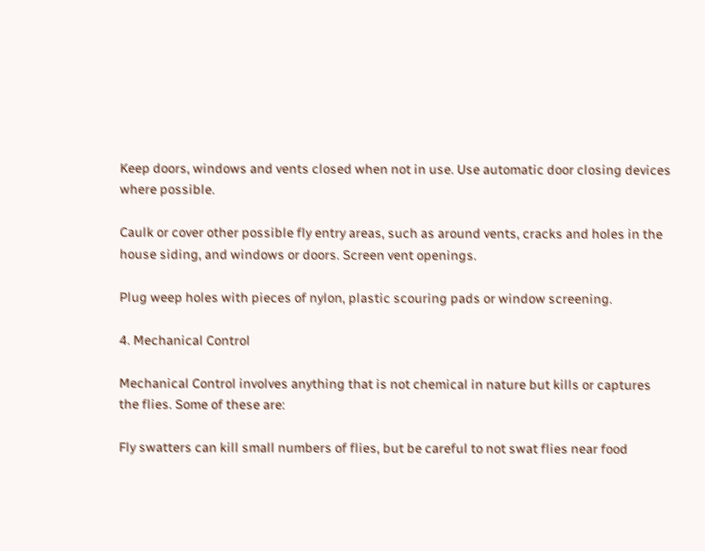Keep doors, windows and vents closed when not in use. Use automatic door closing devices where possible.

Caulk or cover other possible fly entry areas, such as around vents, cracks and holes in the house siding, and windows or doors. Screen vent openings.

Plug weep holes with pieces of nylon, plastic scouring pads or window screening.

4. Mechanical Control

Mechanical Control involves anything that is not chemical in nature but kills or captures the flies. Some of these are:

Fly swatters can kill small numbers of flies, but be careful to not swat flies near food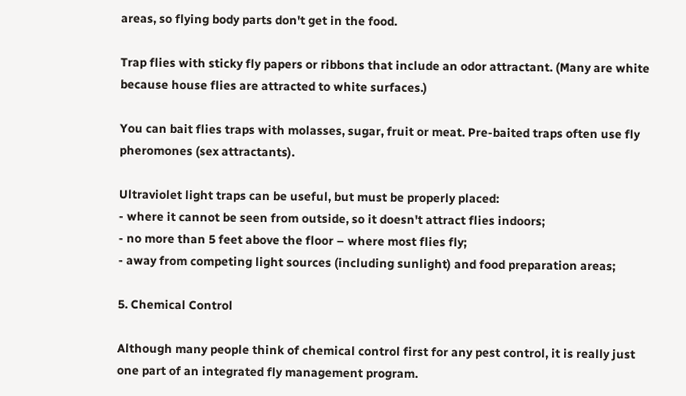areas, so flying body parts don't get in the food.

Trap flies with sticky fly papers or ribbons that include an odor attractant. (Many are white because house flies are attracted to white surfaces.)

You can bait flies traps with molasses, sugar, fruit or meat. Pre-baited traps often use fly pheromones (sex attractants).

Ultraviolet light traps can be useful, but must be properly placed:
- where it cannot be seen from outside, so it doesn't attract flies indoors;
- no more than 5 feet above the floor – where most flies fly;
- away from competing light sources (including sunlight) and food preparation areas;

5. Chemical Control

Although many people think of chemical control first for any pest control, it is really just one part of an integrated fly management program.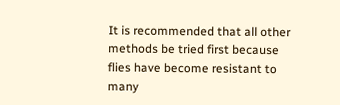It is recommended that all other methods be tried first because flies have become resistant to many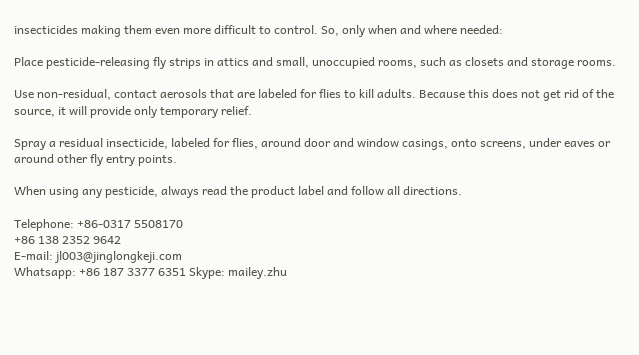insecticides making them even more difficult to control. So, only when and where needed:

Place pesticide-releasing fly strips in attics and small, unoccupied rooms, such as closets and storage rooms.

Use non-residual, contact aerosols that are labeled for flies to kill adults. Because this does not get rid of the source, it will provide only temporary relief.

Spray a residual insecticide, labeled for flies, around door and window casings, onto screens, under eaves or around other fly entry points.

When using any pesticide, always read the product label and follow all directions.

Telephone: +86-0317 5508170
+86 138 2352 9642
E-mail: jl003@jinglongkeji.com
Whatsapp: +86 187 3377 6351 Skype: mailey.zhu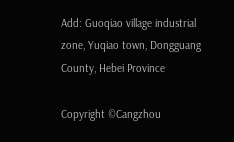Add: Guoqiao village industrial zone, Yuqiao town, Dongguang County, Hebei Province

Copyright ©Cangzhou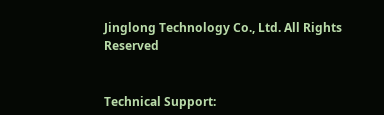Jinglong Technology Co., Ltd. All Rights Reserved


Technical Support: